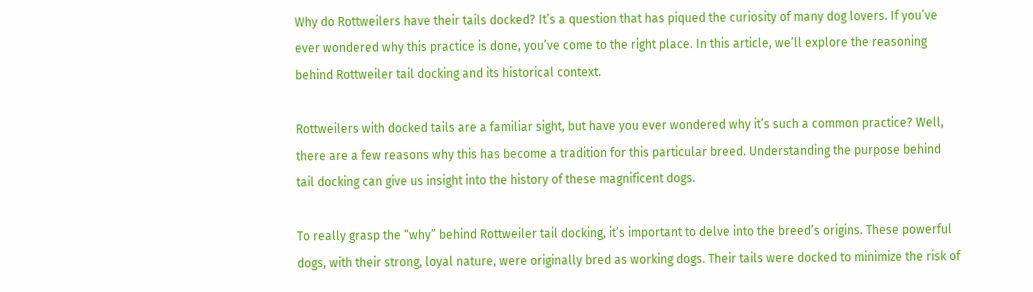Why do Rottweilers have their tails docked? It’s a question that has piqued the curiosity of many dog lovers. If you’ve ever wondered why this practice is done, you’ve come to the right place. In this article, we’ll explore the reasoning behind Rottweiler tail docking and its historical context.

Rottweilers with docked tails are a familiar sight, but have you ever wondered why it’s such a common practice? Well, there are a few reasons why this has become a tradition for this particular breed. Understanding the purpose behind tail docking can give us insight into the history of these magnificent dogs.

To really grasp the “why” behind Rottweiler tail docking, it’s important to delve into the breed’s origins. These powerful dogs, with their strong, loyal nature, were originally bred as working dogs. Their tails were docked to minimize the risk of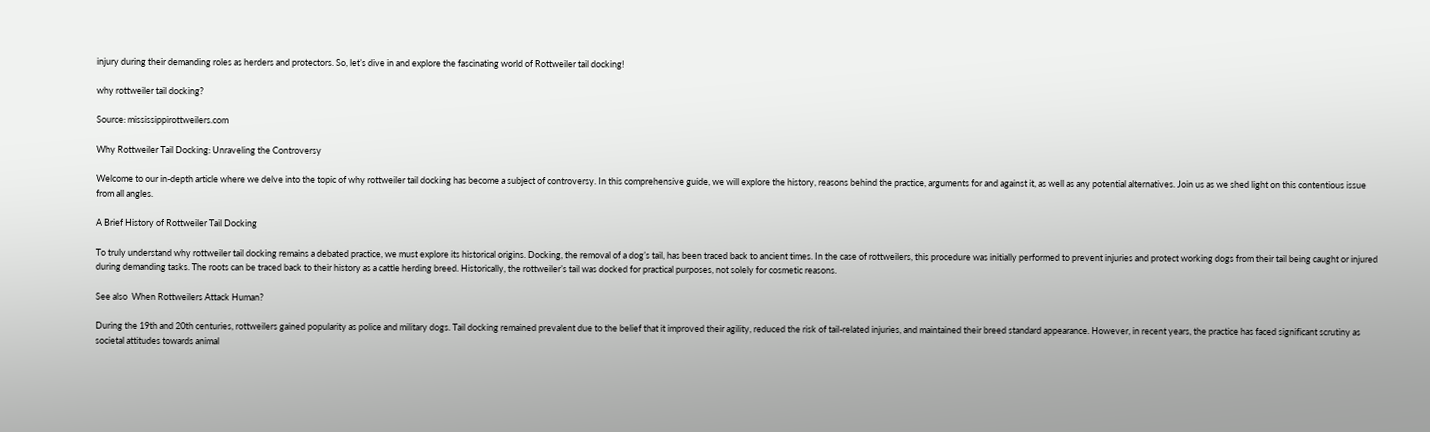injury during their demanding roles as herders and protectors. So, let’s dive in and explore the fascinating world of Rottweiler tail docking!

why rottweiler tail docking?

Source: mississippirottweilers.com

Why Rottweiler Tail Docking: Unraveling the Controversy

Welcome to our in-depth article where we delve into the topic of why rottweiler tail docking has become a subject of controversy. In this comprehensive guide, we will explore the history, reasons behind the practice, arguments for and against it, as well as any potential alternatives. Join us as we shed light on this contentious issue from all angles.

A Brief History of Rottweiler Tail Docking

To truly understand why rottweiler tail docking remains a debated practice, we must explore its historical origins. Docking, the removal of a dog’s tail, has been traced back to ancient times. In the case of rottweilers, this procedure was initially performed to prevent injuries and protect working dogs from their tail being caught or injured during demanding tasks. The roots can be traced back to their history as a cattle herding breed. Historically, the rottweiler’s tail was docked for practical purposes, not solely for cosmetic reasons.

See also  When Rottweilers Attack Human?

During the 19th and 20th centuries, rottweilers gained popularity as police and military dogs. Tail docking remained prevalent due to the belief that it improved their agility, reduced the risk of tail-related injuries, and maintained their breed standard appearance. However, in recent years, the practice has faced significant scrutiny as societal attitudes towards animal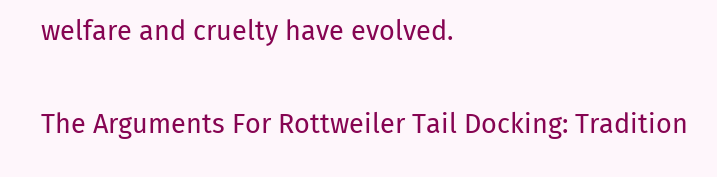welfare and cruelty have evolved.

The Arguments For Rottweiler Tail Docking: Tradition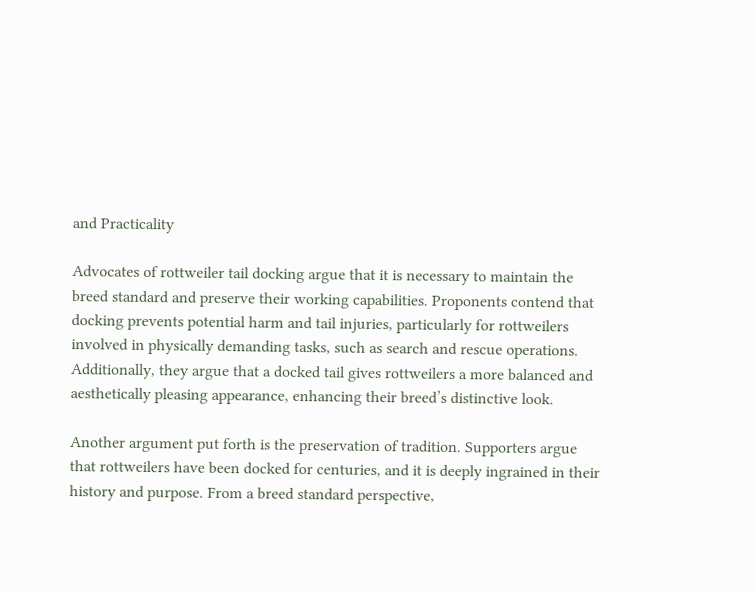and Practicality

Advocates of rottweiler tail docking argue that it is necessary to maintain the breed standard and preserve their working capabilities. Proponents contend that docking prevents potential harm and tail injuries, particularly for rottweilers involved in physically demanding tasks, such as search and rescue operations. Additionally, they argue that a docked tail gives rottweilers a more balanced and aesthetically pleasing appearance, enhancing their breed’s distinctive look.

Another argument put forth is the preservation of tradition. Supporters argue that rottweilers have been docked for centuries, and it is deeply ingrained in their history and purpose. From a breed standard perspective,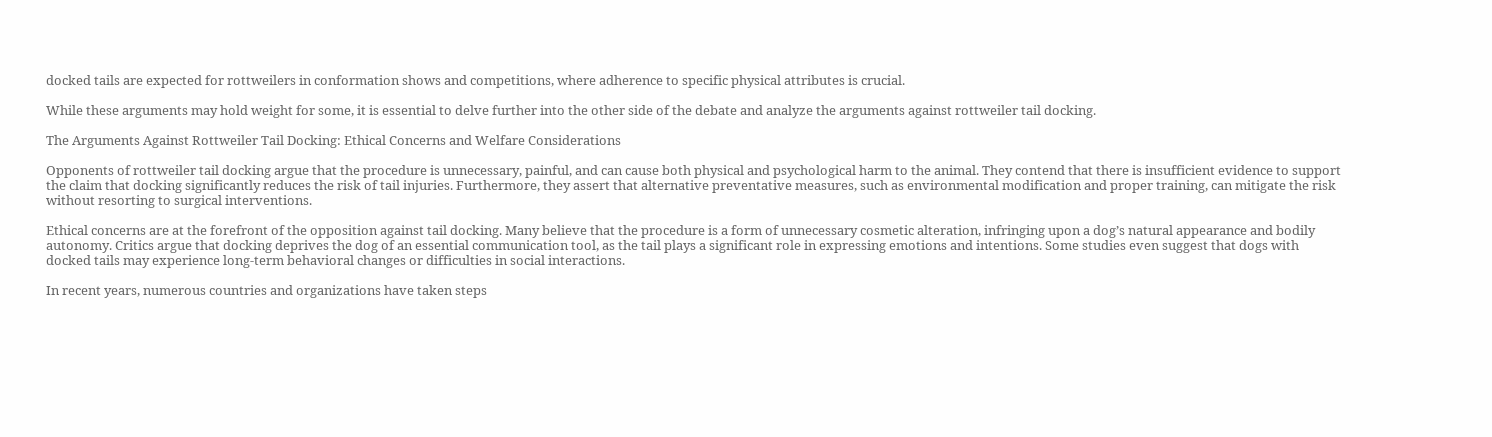docked tails are expected for rottweilers in conformation shows and competitions, where adherence to specific physical attributes is crucial.

While these arguments may hold weight for some, it is essential to delve further into the other side of the debate and analyze the arguments against rottweiler tail docking.

The Arguments Against Rottweiler Tail Docking: Ethical Concerns and Welfare Considerations

Opponents of rottweiler tail docking argue that the procedure is unnecessary, painful, and can cause both physical and psychological harm to the animal. They contend that there is insufficient evidence to support the claim that docking significantly reduces the risk of tail injuries. Furthermore, they assert that alternative preventative measures, such as environmental modification and proper training, can mitigate the risk without resorting to surgical interventions.

Ethical concerns are at the forefront of the opposition against tail docking. Many believe that the procedure is a form of unnecessary cosmetic alteration, infringing upon a dog’s natural appearance and bodily autonomy. Critics argue that docking deprives the dog of an essential communication tool, as the tail plays a significant role in expressing emotions and intentions. Some studies even suggest that dogs with docked tails may experience long-term behavioral changes or difficulties in social interactions.

In recent years, numerous countries and organizations have taken steps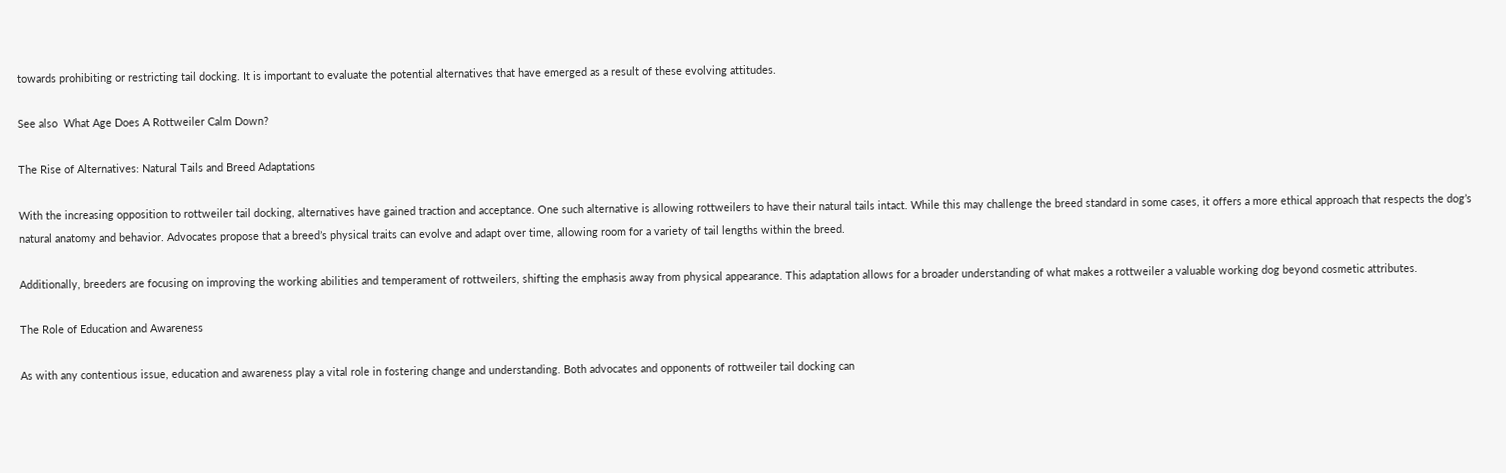towards prohibiting or restricting tail docking. It is important to evaluate the potential alternatives that have emerged as a result of these evolving attitudes.

See also  What Age Does A Rottweiler Calm Down?

The Rise of Alternatives: Natural Tails and Breed Adaptations

With the increasing opposition to rottweiler tail docking, alternatives have gained traction and acceptance. One such alternative is allowing rottweilers to have their natural tails intact. While this may challenge the breed standard in some cases, it offers a more ethical approach that respects the dog’s natural anatomy and behavior. Advocates propose that a breed’s physical traits can evolve and adapt over time, allowing room for a variety of tail lengths within the breed.

Additionally, breeders are focusing on improving the working abilities and temperament of rottweilers, shifting the emphasis away from physical appearance. This adaptation allows for a broader understanding of what makes a rottweiler a valuable working dog beyond cosmetic attributes.

The Role of Education and Awareness

As with any contentious issue, education and awareness play a vital role in fostering change and understanding. Both advocates and opponents of rottweiler tail docking can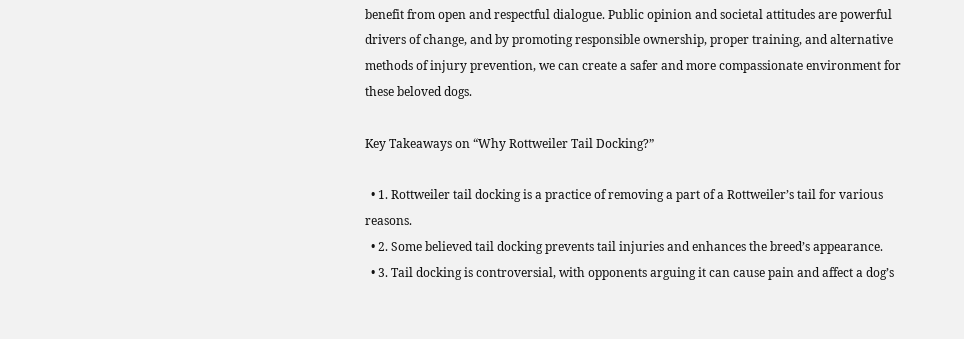benefit from open and respectful dialogue. Public opinion and societal attitudes are powerful drivers of change, and by promoting responsible ownership, proper training, and alternative methods of injury prevention, we can create a safer and more compassionate environment for these beloved dogs.

Key Takeaways on “Why Rottweiler Tail Docking?”

  • 1. Rottweiler tail docking is a practice of removing a part of a Rottweiler’s tail for various reasons.
  • 2. Some believed tail docking prevents tail injuries and enhances the breed’s appearance.
  • 3. Tail docking is controversial, with opponents arguing it can cause pain and affect a dog’s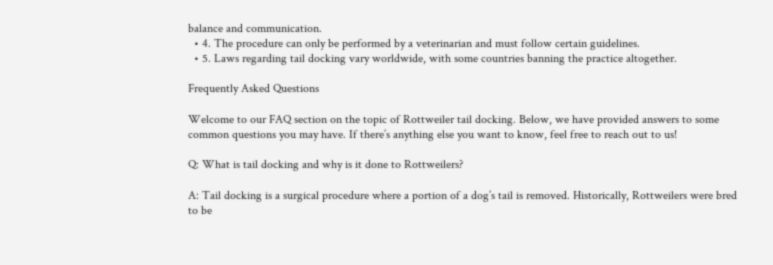balance and communication.
  • 4. The procedure can only be performed by a veterinarian and must follow certain guidelines.
  • 5. Laws regarding tail docking vary worldwide, with some countries banning the practice altogether.

Frequently Asked Questions

Welcome to our FAQ section on the topic of Rottweiler tail docking. Below, we have provided answers to some common questions you may have. If there’s anything else you want to know, feel free to reach out to us!

Q: What is tail docking and why is it done to Rottweilers?

A: Tail docking is a surgical procedure where a portion of a dog’s tail is removed. Historically, Rottweilers were bred to be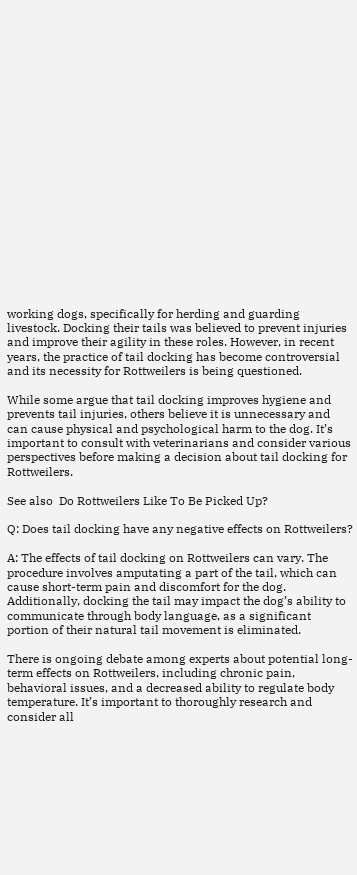working dogs, specifically for herding and guarding livestock. Docking their tails was believed to prevent injuries and improve their agility in these roles. However, in recent years, the practice of tail docking has become controversial and its necessity for Rottweilers is being questioned.

While some argue that tail docking improves hygiene and prevents tail injuries, others believe it is unnecessary and can cause physical and psychological harm to the dog. It’s important to consult with veterinarians and consider various perspectives before making a decision about tail docking for Rottweilers.

See also  Do Rottweilers Like To Be Picked Up?

Q: Does tail docking have any negative effects on Rottweilers?

A: The effects of tail docking on Rottweilers can vary. The procedure involves amputating a part of the tail, which can cause short-term pain and discomfort for the dog. Additionally, docking the tail may impact the dog’s ability to communicate through body language, as a significant portion of their natural tail movement is eliminated.

There is ongoing debate among experts about potential long-term effects on Rottweilers, including chronic pain, behavioral issues, and a decreased ability to regulate body temperature. It’s important to thoroughly research and consider all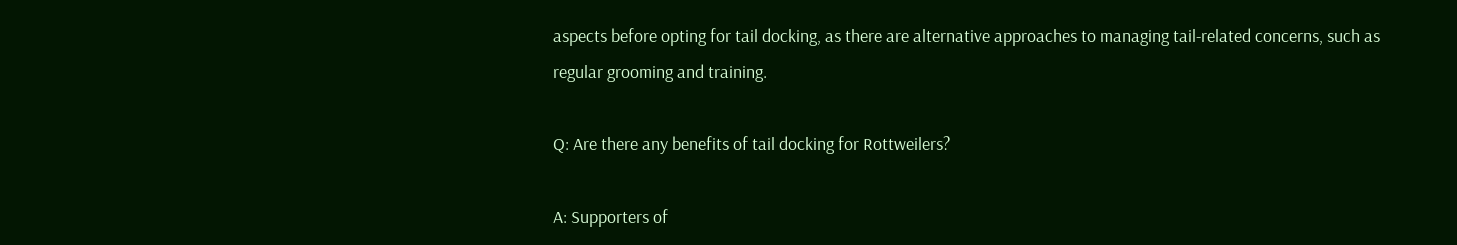aspects before opting for tail docking, as there are alternative approaches to managing tail-related concerns, such as regular grooming and training.

Q: Are there any benefits of tail docking for Rottweilers?

A: Supporters of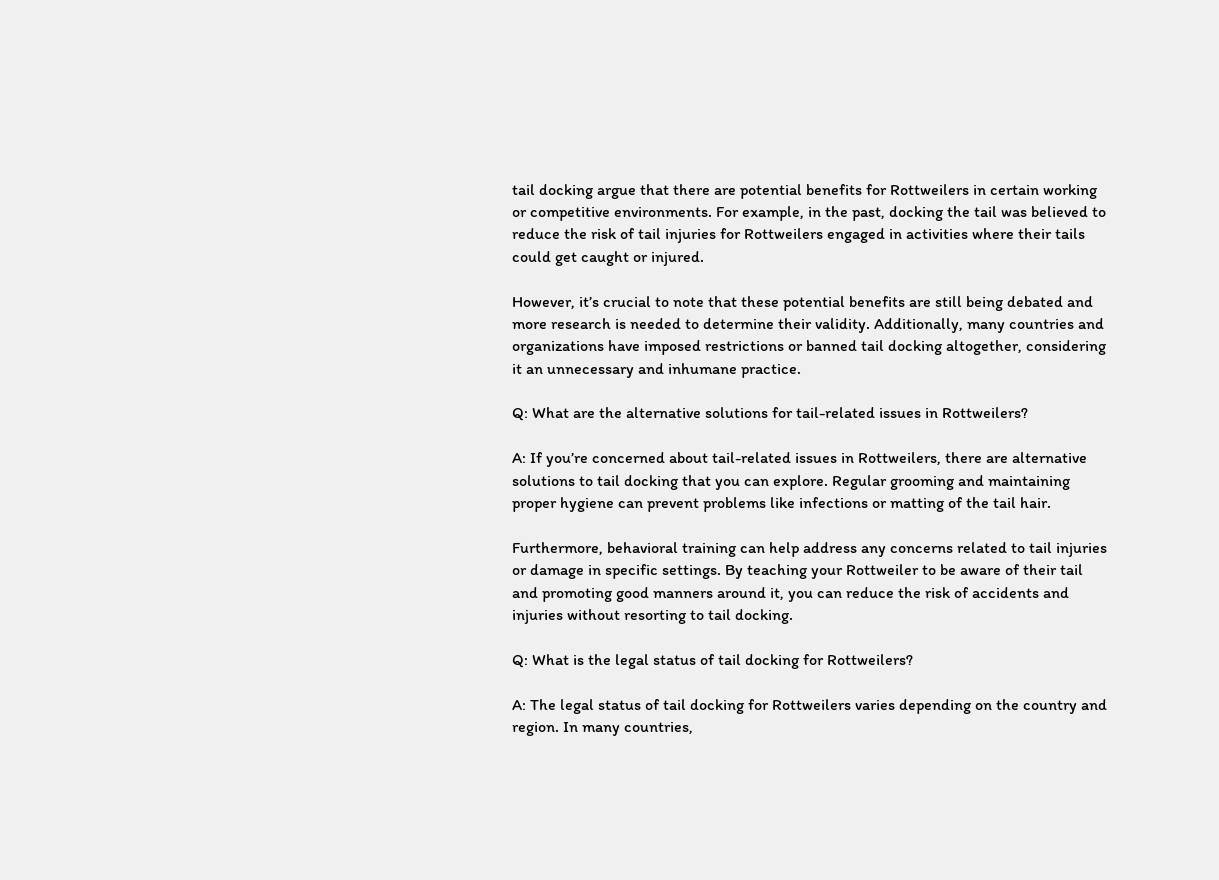tail docking argue that there are potential benefits for Rottweilers in certain working or competitive environments. For example, in the past, docking the tail was believed to reduce the risk of tail injuries for Rottweilers engaged in activities where their tails could get caught or injured.

However, it’s crucial to note that these potential benefits are still being debated and more research is needed to determine their validity. Additionally, many countries and organizations have imposed restrictions or banned tail docking altogether, considering it an unnecessary and inhumane practice.

Q: What are the alternative solutions for tail-related issues in Rottweilers?

A: If you’re concerned about tail-related issues in Rottweilers, there are alternative solutions to tail docking that you can explore. Regular grooming and maintaining proper hygiene can prevent problems like infections or matting of the tail hair.

Furthermore, behavioral training can help address any concerns related to tail injuries or damage in specific settings. By teaching your Rottweiler to be aware of their tail and promoting good manners around it, you can reduce the risk of accidents and injuries without resorting to tail docking.

Q: What is the legal status of tail docking for Rottweilers?

A: The legal status of tail docking for Rottweilers varies depending on the country and region. In many countries,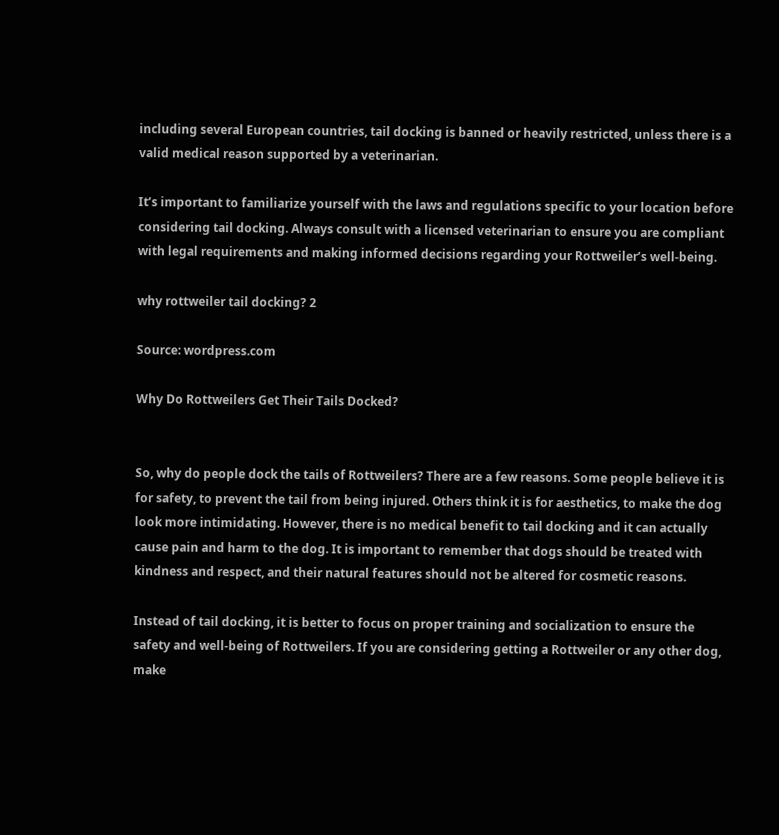including several European countries, tail docking is banned or heavily restricted, unless there is a valid medical reason supported by a veterinarian.

It’s important to familiarize yourself with the laws and regulations specific to your location before considering tail docking. Always consult with a licensed veterinarian to ensure you are compliant with legal requirements and making informed decisions regarding your Rottweiler’s well-being.

why rottweiler tail docking? 2

Source: wordpress.com

Why Do Rottweilers Get Their Tails Docked?


So, why do people dock the tails of Rottweilers? There are a few reasons. Some people believe it is for safety, to prevent the tail from being injured. Others think it is for aesthetics, to make the dog look more intimidating. However, there is no medical benefit to tail docking and it can actually cause pain and harm to the dog. It is important to remember that dogs should be treated with kindness and respect, and their natural features should not be altered for cosmetic reasons.

Instead of tail docking, it is better to focus on proper training and socialization to ensure the safety and well-being of Rottweilers. If you are considering getting a Rottweiler or any other dog, make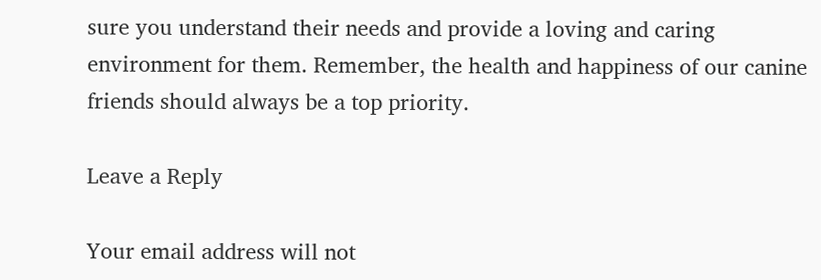sure you understand their needs and provide a loving and caring environment for them. Remember, the health and happiness of our canine friends should always be a top priority.

Leave a Reply

Your email address will not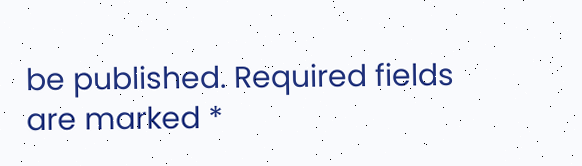be published. Required fields are marked *